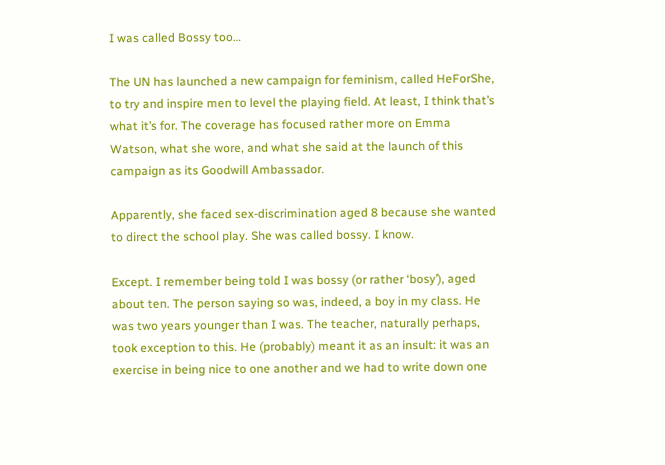I was called Bossy too…

The UN has launched a new campaign for feminism, called HeForShe, to try and inspire men to level the playing field. At least, I think that’s what it’s for. The coverage has focused rather more on Emma Watson, what she wore, and what she said at the launch of this campaign as its Goodwill Ambassador.

Apparently, she faced sex-discrimination aged 8 because she wanted to direct the school play. She was called bossy. I know.

Except. I remember being told I was bossy (or rather ‘bosy’), aged about ten. The person saying so was, indeed, a boy in my class. He was two years younger than I was. The teacher, naturally perhaps, took exception to this. He (probably) meant it as an insult: it was an exercise in being nice to one another and we had to write down one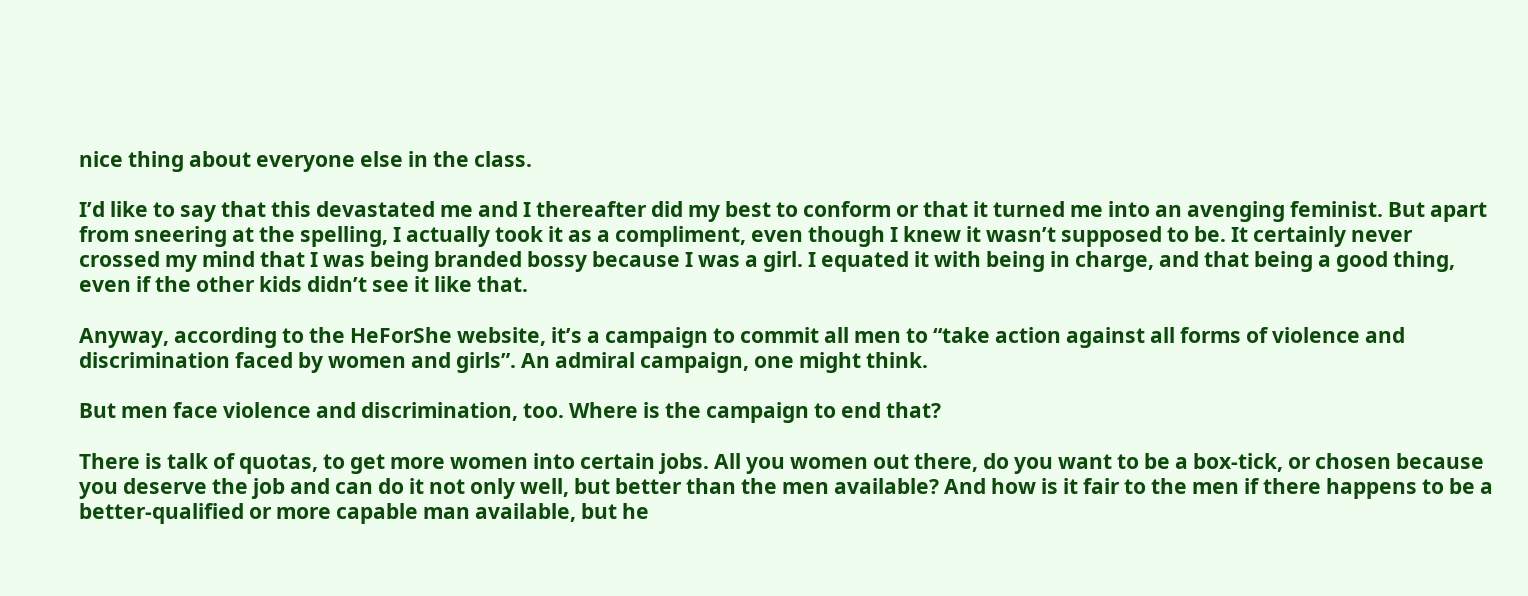nice thing about everyone else in the class.

I’d like to say that this devastated me and I thereafter did my best to conform or that it turned me into an avenging feminist. But apart from sneering at the spelling, I actually took it as a compliment, even though I knew it wasn’t supposed to be. It certainly never crossed my mind that I was being branded bossy because I was a girl. I equated it with being in charge, and that being a good thing, even if the other kids didn’t see it like that.

Anyway, according to the HeForShe website, it’s a campaign to commit all men to “take action against all forms of violence and discrimination faced by women and girls”. An admiral campaign, one might think.

But men face violence and discrimination, too. Where is the campaign to end that?

There is talk of quotas, to get more women into certain jobs. All you women out there, do you want to be a box-tick, or chosen because you deserve the job and can do it not only well, but better than the men available? And how is it fair to the men if there happens to be a better-qualified or more capable man available, but he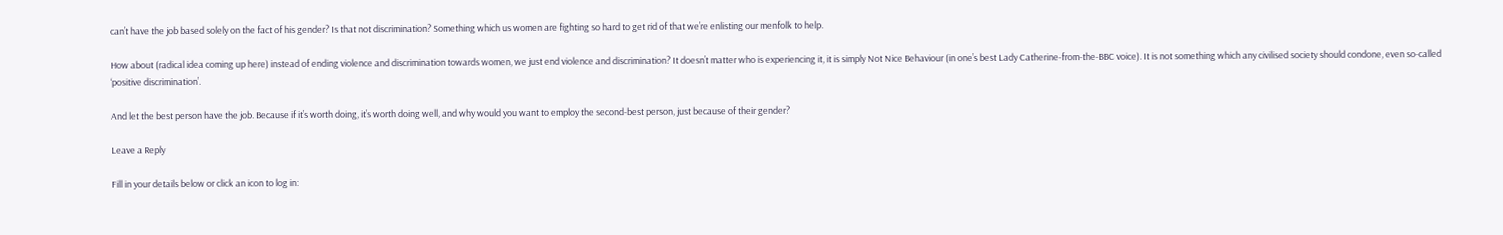can’t have the job based solely on the fact of his gender? Is that not discrimination? Something which us women are fighting so hard to get rid of that we’re enlisting our menfolk to help.

How about (radical idea coming up here) instead of ending violence and discrimination towards women, we just end violence and discrimination? It doesn’t matter who is experiencing it, it is simply Not Nice Behaviour (in one’s best Lady Catherine-from-the-BBC voice). It is not something which any civilised society should condone, even so-called ‘positive discrimination’.

And let the best person have the job. Because if it’s worth doing, it’s worth doing well, and why would you want to employ the second-best person, just because of their gender?

Leave a Reply

Fill in your details below or click an icon to log in: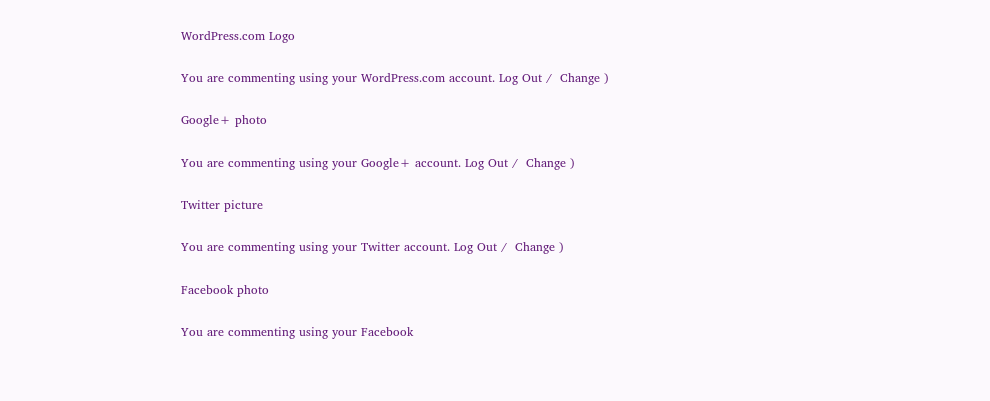WordPress.com Logo

You are commenting using your WordPress.com account. Log Out /  Change )

Google+ photo

You are commenting using your Google+ account. Log Out /  Change )

Twitter picture

You are commenting using your Twitter account. Log Out /  Change )

Facebook photo

You are commenting using your Facebook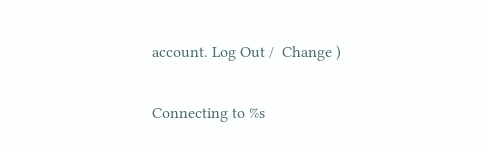account. Log Out /  Change )

Connecting to %s